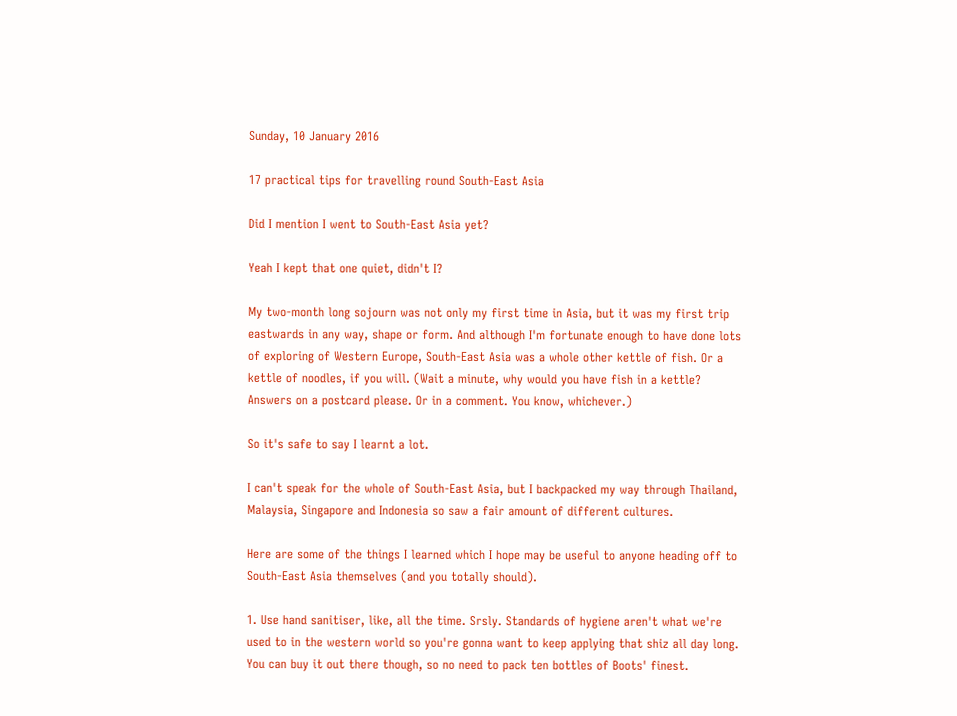Sunday, 10 January 2016

17 practical tips for travelling round South-East Asia

Did I mention I went to South-East Asia yet?

Yeah I kept that one quiet, didn't I?

My two-month long sojourn was not only my first time in Asia, but it was my first trip eastwards in any way, shape or form. And although I'm fortunate enough to have done lots of exploring of Western Europe, South-East Asia was a whole other kettle of fish. Or a kettle of noodles, if you will. (Wait a minute, why would you have fish in a kettle? Answers on a postcard please. Or in a comment. You know, whichever.)

So it's safe to say I learnt a lot.

I can't speak for the whole of South-East Asia, but I backpacked my way through Thailand, Malaysia, Singapore and Indonesia so saw a fair amount of different cultures.

Here are some of the things I learned which I hope may be useful to anyone heading off to South-East Asia themselves (and you totally should).

1. Use hand sanitiser, like, all the time. Srsly. Standards of hygiene aren't what we're used to in the western world so you're gonna want to keep applying that shiz all day long. You can buy it out there though, so no need to pack ten bottles of Boots' finest.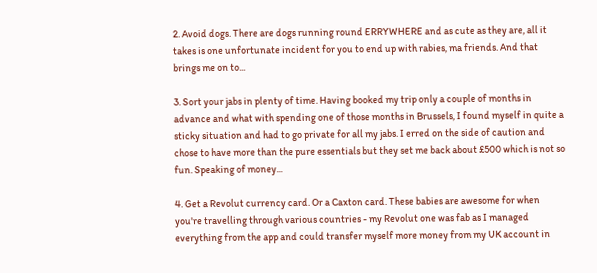2. Avoid dogs. There are dogs running round ERRYWHERE and as cute as they are, all it takes is one unfortunate incident for you to end up with rabies, ma friends. And that brings me on to...

3. Sort your jabs in plenty of time. Having booked my trip only a couple of months in advance and what with spending one of those months in Brussels, I found myself in quite a sticky situation and had to go private for all my jabs. I erred on the side of caution and chose to have more than the pure essentials but they set me back about £500 which is not so fun. Speaking of money...

4. Get a Revolut currency card. Or a Caxton card. These babies are awesome for when you're travelling through various countries - my Revolut one was fab as I managed everything from the app and could transfer myself more money from my UK account in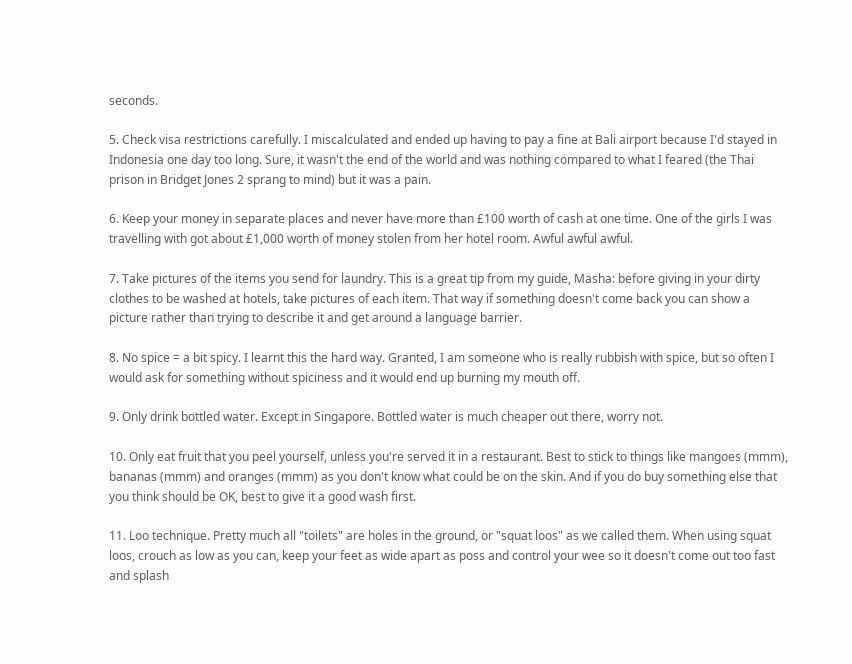seconds.

5. Check visa restrictions carefully. I miscalculated and ended up having to pay a fine at Bali airport because I'd stayed in Indonesia one day too long. Sure, it wasn't the end of the world and was nothing compared to what I feared (the Thai prison in Bridget Jones 2 sprang to mind) but it was a pain.

6. Keep your money in separate places and never have more than £100 worth of cash at one time. One of the girls I was travelling with got about £1,000 worth of money stolen from her hotel room. Awful awful awful.

7. Take pictures of the items you send for laundry. This is a great tip from my guide, Masha: before giving in your dirty clothes to be washed at hotels, take pictures of each item. That way if something doesn't come back you can show a picture rather than trying to describe it and get around a language barrier.

8. No spice = a bit spicy. I learnt this the hard way. Granted, I am someone who is really rubbish with spice, but so often I would ask for something without spiciness and it would end up burning my mouth off.

9. Only drink bottled water. Except in Singapore. Bottled water is much cheaper out there, worry not.

10. Only eat fruit that you peel yourself, unless you're served it in a restaurant. Best to stick to things like mangoes (mmm), bananas (mmm) and oranges (mmm) as you don't know what could be on the skin. And if you do buy something else that you think should be OK, best to give it a good wash first.

11. Loo technique. Pretty much all "toilets" are holes in the ground, or "squat loos" as we called them. When using squat loos, crouch as low as you can, keep your feet as wide apart as poss and control your wee so it doesn't come out too fast and splash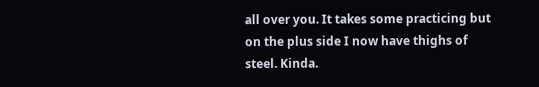all over you. It takes some practicing but on the plus side I now have thighs of steel. Kinda.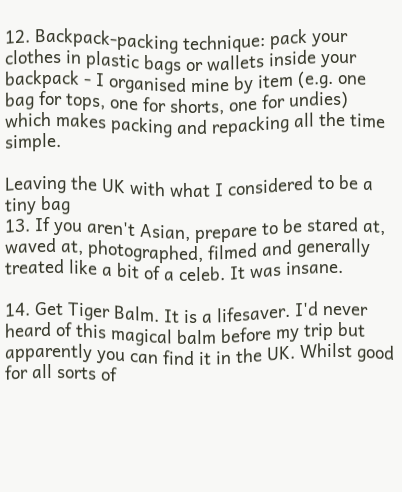12. Backpack-packing technique: pack your clothes in plastic bags or wallets inside your backpack - I organised mine by item (e.g. one bag for tops, one for shorts, one for undies) which makes packing and repacking all the time simple.

Leaving the UK with what I considered to be a tiny bag
13. If you aren't Asian, prepare to be stared at, waved at, photographed, filmed and generally treated like a bit of a celeb. It was insane.

14. Get Tiger Balm. It is a lifesaver. I'd never heard of this magical balm before my trip but apparently you can find it in the UK. Whilst good for all sorts of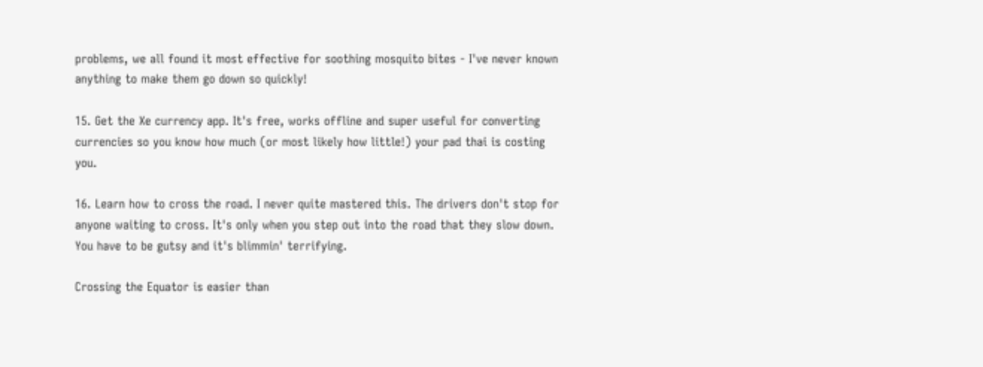problems, we all found it most effective for soothing mosquito bites - I've never known anything to make them go down so quickly!

15. Get the Xe currency app. It's free, works offline and super useful for converting currencies so you know how much (or most likely how little!) your pad thai is costing you.

16. Learn how to cross the road. I never quite mastered this. The drivers don't stop for anyone waiting to cross. It's only when you step out into the road that they slow down. You have to be gutsy and it's blimmin' terrifying.

Crossing the Equator is easier than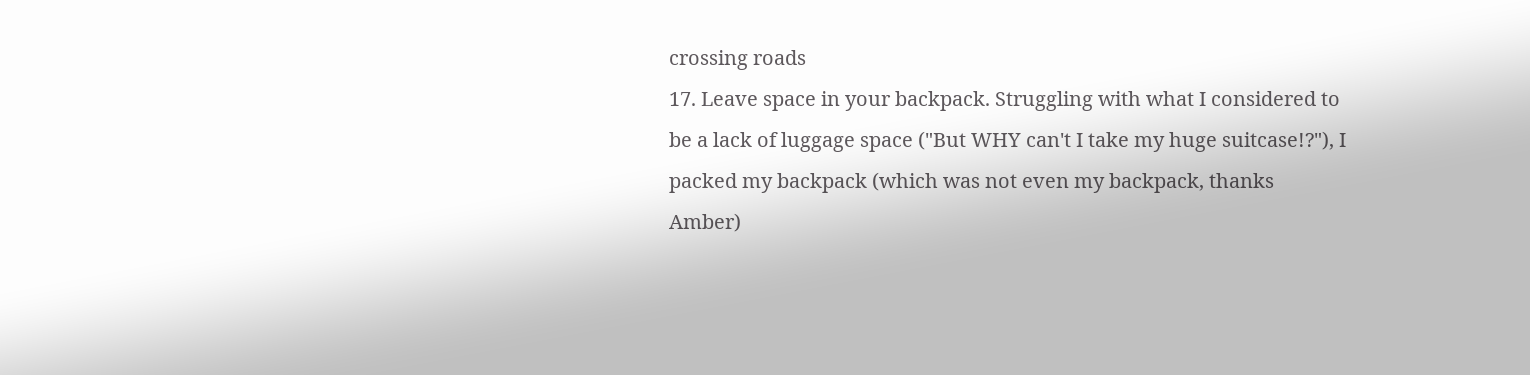crossing roads
17. Leave space in your backpack. Struggling with what I considered to be a lack of luggage space ("But WHY can't I take my huge suitcase!?"), I packed my backpack (which was not even my backpack, thanks Amber)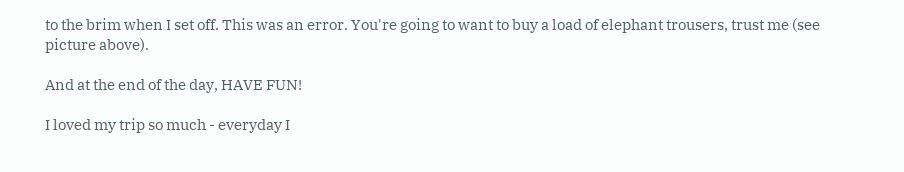to the brim when I set off. This was an error. You're going to want to buy a load of elephant trousers, trust me (see picture above).

And at the end of the day, HAVE FUN!

I loved my trip so much - everyday I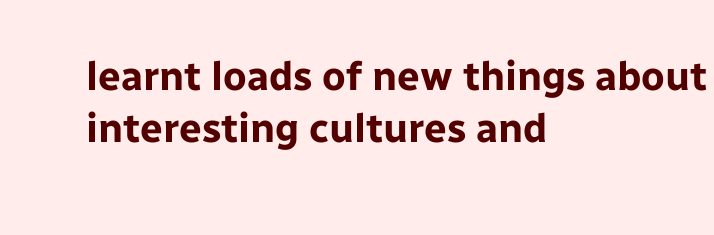learnt loads of new things about interesting cultures and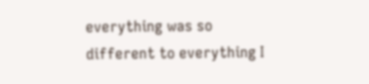everything was so different to everything I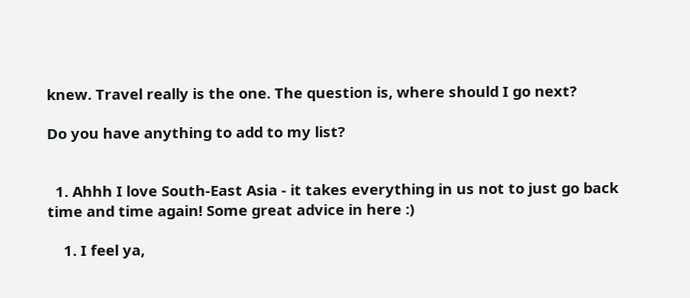knew. Travel really is the one. The question is, where should I go next?

Do you have anything to add to my list?


  1. Ahhh I love South-East Asia - it takes everything in us not to just go back time and time again! Some great advice in here :)

    1. I feel ya,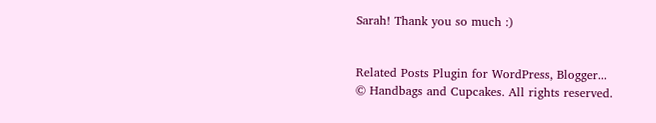Sarah! Thank you so much :)


Related Posts Plugin for WordPress, Blogger...
© Handbags and Cupcakes. All rights reserved.